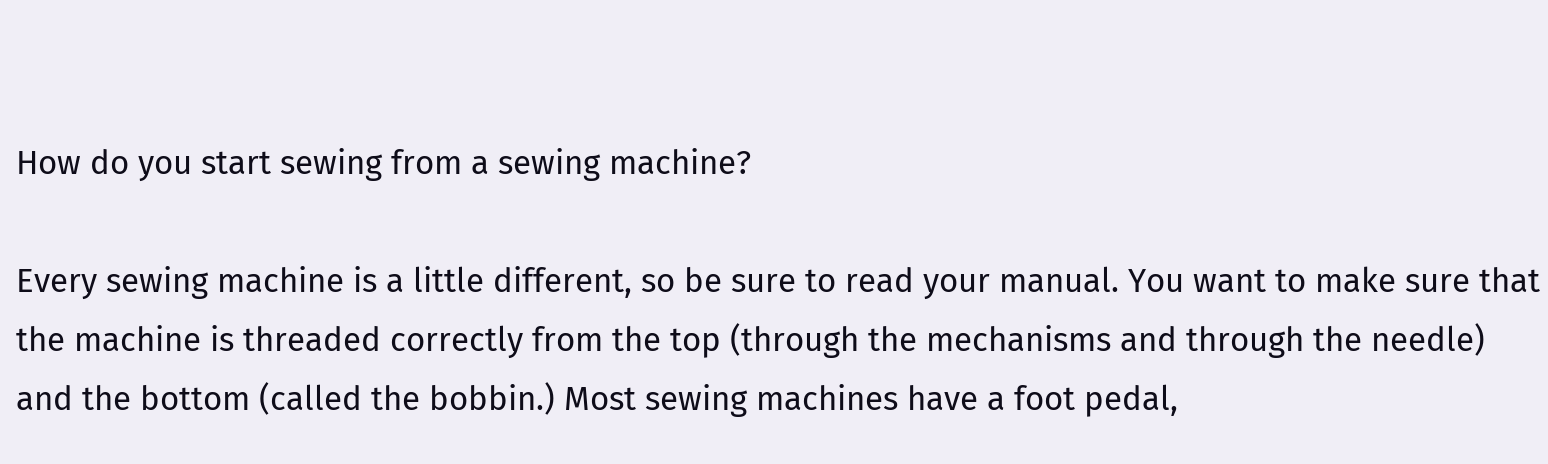How do you start sewing from a sewing machine?

Every sewing machine is a little different, so be sure to read your manual. You want to make sure that the machine is threaded correctly from the top (through the mechanisms and through the needle) and the bottom (called the bobbin.) Most sewing machines have a foot pedal,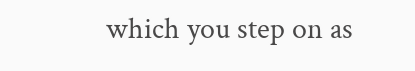which you step on as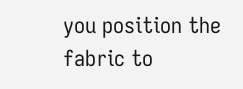you position the fabric to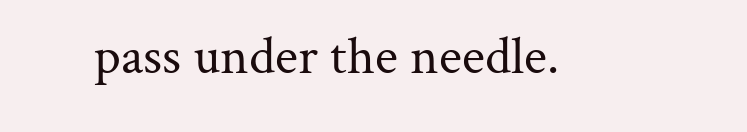pass under the needle.